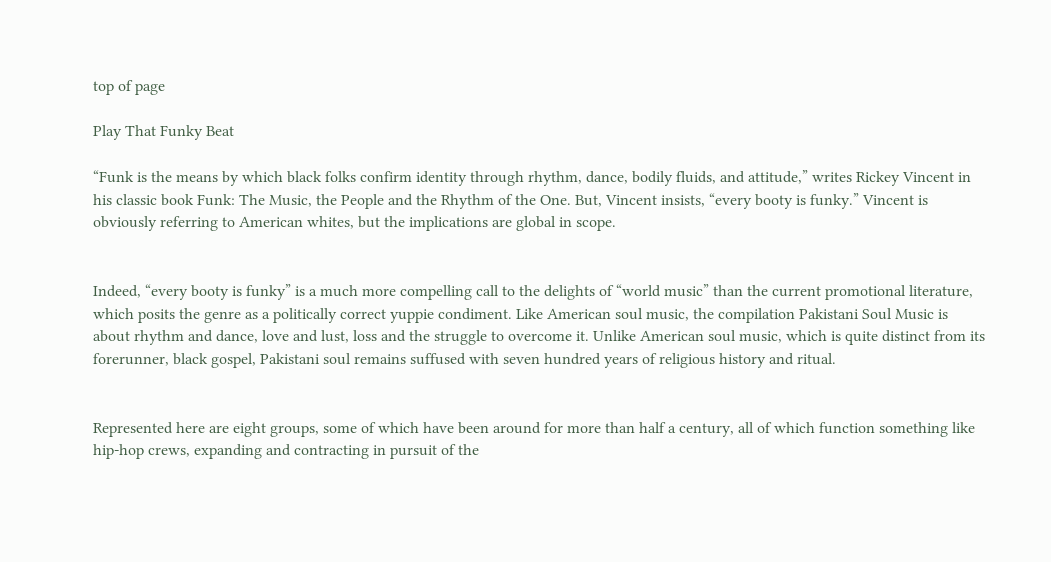top of page

Play That Funky Beat

“Funk is the means by which black folks confirm identity through rhythm, dance, bodily fluids, and attitude,” writes Rickey Vincent in his classic book Funk: The Music, the People and the Rhythm of the One. But, Vincent insists, “every booty is funky.” Vincent is obviously referring to American whites, but the implications are global in scope.


Indeed, “every booty is funky” is a much more compelling call to the delights of “world music” than the current promotional literature, which posits the genre as a politically correct yuppie condiment. Like American soul music, the compilation Pakistani Soul Music is about rhythm and dance, love and lust, loss and the struggle to overcome it. Unlike American soul music, which is quite distinct from its forerunner, black gospel, Pakistani soul remains suffused with seven hundred years of religious history and ritual.


Represented here are eight groups, some of which have been around for more than half a century, all of which function something like hip-hop crews, expanding and contracting in pursuit of the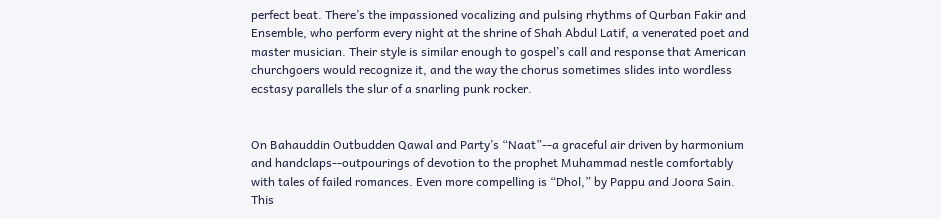perfect beat. There’s the impassioned vocalizing and pulsing rhythms of Qurban Fakir and Ensemble, who perform every night at the shrine of Shah Abdul Latif, a venerated poet and master musician. Their style is similar enough to gospel’s call and response that American churchgoers would recognize it, and the way the chorus sometimes slides into wordless ecstasy parallels the slur of a snarling punk rocker.


On Bahauddin Outbudden Qawal and Party’s “Naat”--a graceful air driven by harmonium and handclaps--outpourings of devotion to the prophet Muhammad nestle comfortably with tales of failed romances. Even more compelling is “Dhol,” by Pappu and Joora Sain. This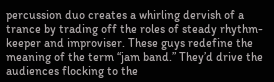percussion duo creates a whirling dervish of a trance by trading off the roles of steady rhythm-keeper and improviser. These guys redefine the meaning of the term “jam band.” They’d drive the audiences flocking to the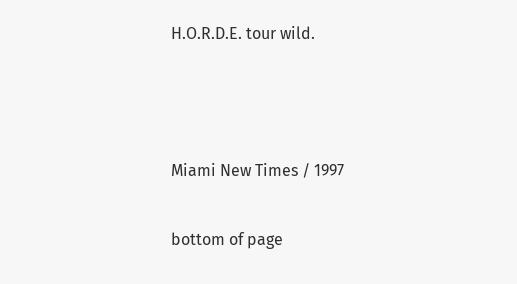H.O.R.D.E. tour wild.



Miami New Times / 1997

bottom of page